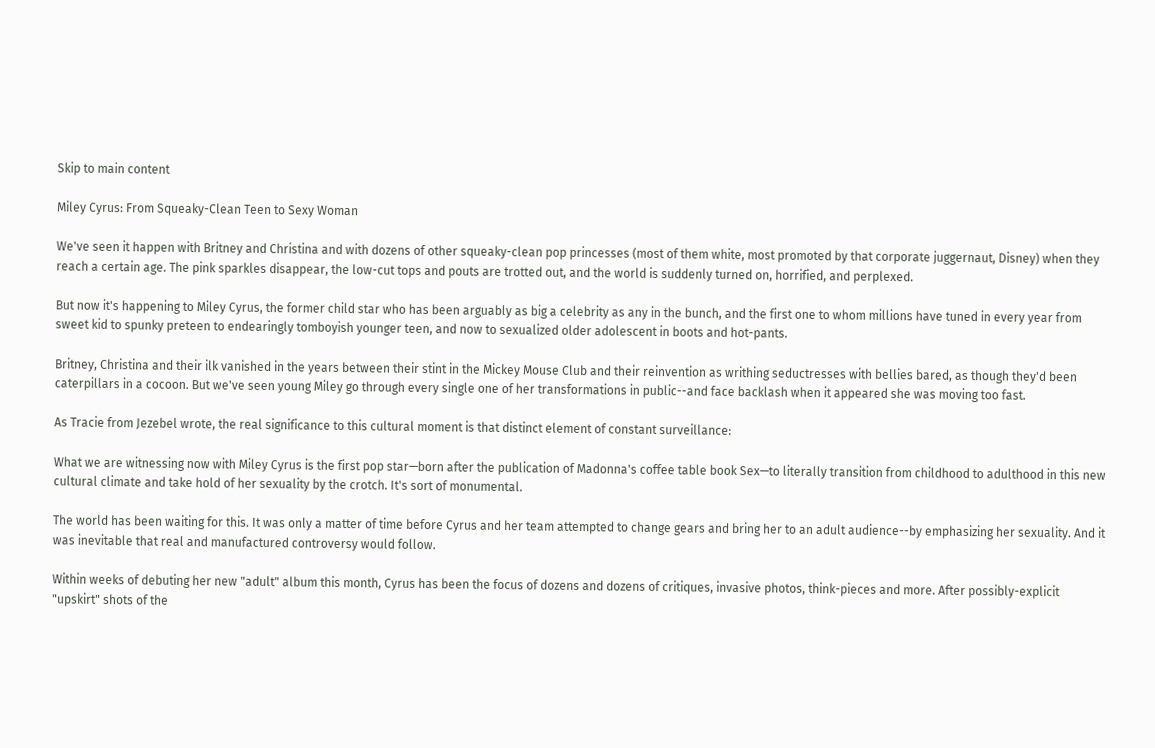Skip to main content

Miley Cyrus: From Squeaky-Clean Teen to Sexy Woman

We've seen it happen with Britney and Christina and with dozens of other squeaky-clean pop princesses (most of them white, most promoted by that corporate juggernaut, Disney) when they reach a certain age. The pink sparkles disappear, the low-cut tops and pouts are trotted out, and the world is suddenly turned on, horrified, and perplexed.

But now it's happening to Miley Cyrus, the former child star who has been arguably as big a celebrity as any in the bunch, and the first one to whom millions have tuned in every year from sweet kid to spunky preteen to endearingly tomboyish younger teen, and now to sexualized older adolescent in boots and hot-pants.

Britney, Christina and their ilk vanished in the years between their stint in the Mickey Mouse Club and their reinvention as writhing seductresses with bellies bared, as though they'd been caterpillars in a cocoon. But we've seen young Miley go through every single one of her transformations in public--and face backlash when it appeared she was moving too fast.

As Tracie from Jezebel wrote, the real significance to this cultural moment is that distinct element of constant surveillance:

What we are witnessing now with Miley Cyrus is the first pop star—born after the publication of Madonna's coffee table book Sex—to literally transition from childhood to adulthood in this new cultural climate and take hold of her sexuality by the crotch. It's sort of monumental.

The world has been waiting for this. It was only a matter of time before Cyrus and her team attempted to change gears and bring her to an adult audience--by emphasizing her sexuality. And it was inevitable that real and manufactured controversy would follow.

Within weeks of debuting her new "adult" album this month, Cyrus has been the focus of dozens and dozens of critiques, invasive photos, think-pieces and more. After possibly-explicit "upskirt" shots of the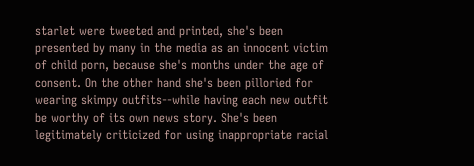starlet were tweeted and printed, she's been presented by many in the media as an innocent victim of child porn, because she's months under the age of consent. On the other hand she's been pilloried for wearing skimpy outfits--while having each new outfit be worthy of its own news story. She's been legitimately criticized for using inappropriate racial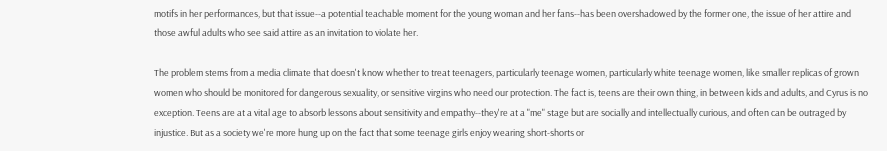motifs in her performances, but that issue--a potential teachable moment for the young woman and her fans--has been overshadowed by the former one, the issue of her attire and those awful adults who see said attire as an invitation to violate her.

The problem stems from a media climate that doesn't know whether to treat teenagers, particularly teenage women, particularly white teenage women, like smaller replicas of grown women who should be monitored for dangerous sexuality, or sensitive virgins who need our protection. The fact is, teens are their own thing, in between kids and adults, and Cyrus is no exception. Teens are at a vital age to absorb lessons about sensitivity and empathy--they're at a "me" stage but are socially and intellectually curious, and often can be outraged by injustice. But as a society we're more hung up on the fact that some teenage girls enjoy wearing short-shorts or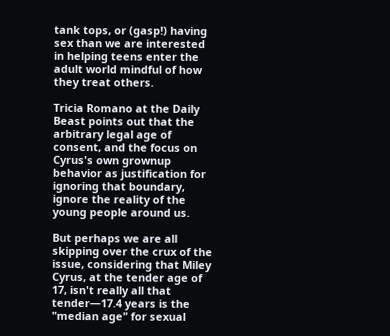tank tops, or (gasp!) having sex than we are interested in helping teens enter the adult world mindful of how they treat others.

Tricia Romano at the Daily Beast points out that the arbitrary legal age of consent, and the focus on Cyrus's own grownup behavior as justification for ignoring that boundary, ignore the reality of the young people around us.

But perhaps we are all skipping over the crux of the issue, considering that Miley Cyrus, at the tender age of 17, isn't really all that tender—17.4 years is the "median age" for sexual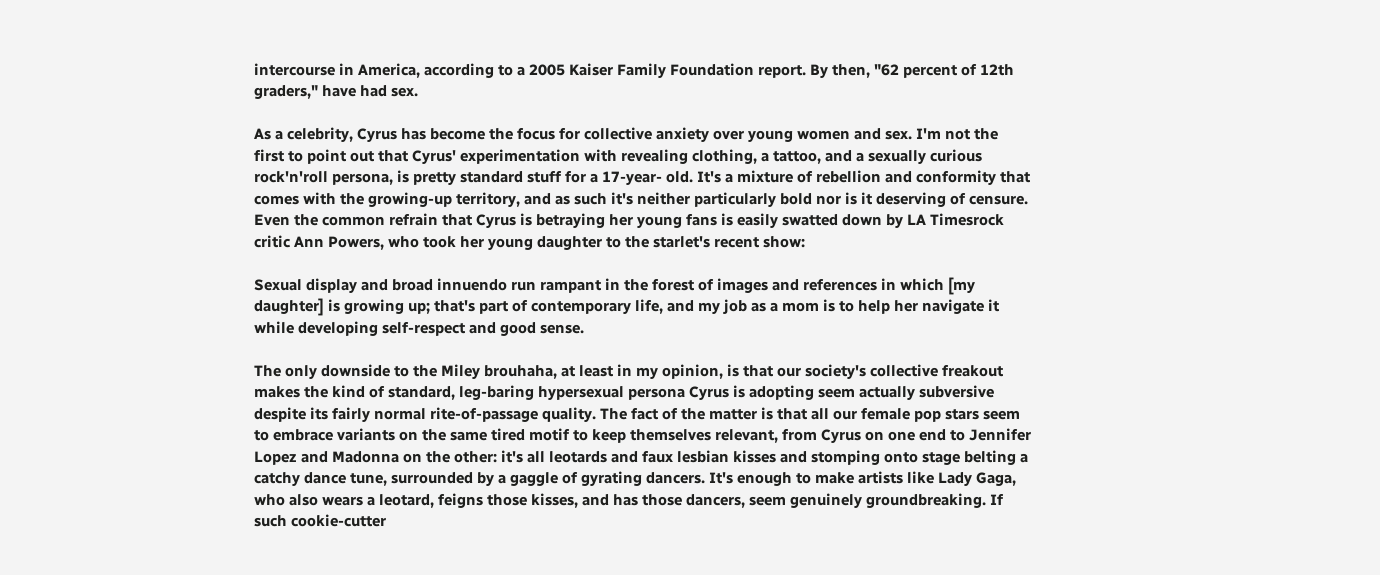intercourse in America, according to a 2005 Kaiser Family Foundation report. By then, "62 percent of 12th graders," have had sex.

As a celebrity, Cyrus has become the focus for collective anxiety over young women and sex. I'm not the first to point out that Cyrus' experimentation with revealing clothing, a tattoo, and a sexually curious rock'n'roll persona, is pretty standard stuff for a 17-year- old. It's a mixture of rebellion and conformity that comes with the growing-up territory, and as such it's neither particularly bold nor is it deserving of censure. Even the common refrain that Cyrus is betraying her young fans is easily swatted down by LA Timesrock critic Ann Powers, who took her young daughter to the starlet's recent show:

Sexual display and broad innuendo run rampant in the forest of images and references in which [my daughter] is growing up; that's part of contemporary life, and my job as a mom is to help her navigate it while developing self-respect and good sense.

The only downside to the Miley brouhaha, at least in my opinion, is that our society's collective freakout makes the kind of standard, leg-baring hypersexual persona Cyrus is adopting seem actually subversive despite its fairly normal rite-of-passage quality. The fact of the matter is that all our female pop stars seem to embrace variants on the same tired motif to keep themselves relevant, from Cyrus on one end to Jennifer Lopez and Madonna on the other: it's all leotards and faux lesbian kisses and stomping onto stage belting a catchy dance tune, surrounded by a gaggle of gyrating dancers. It's enough to make artists like Lady Gaga, who also wears a leotard, feigns those kisses, and has those dancers, seem genuinely groundbreaking. If such cookie-cutter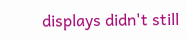displays didn't still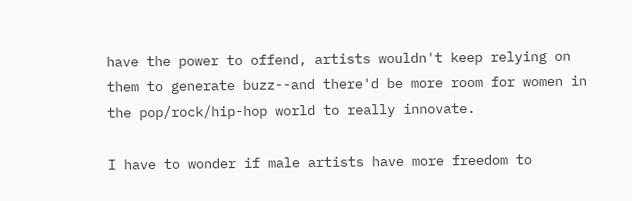have the power to offend, artists wouldn't keep relying on them to generate buzz--and there'd be more room for women in the pop/rock/hip-hop world to really innovate.

I have to wonder if male artists have more freedom to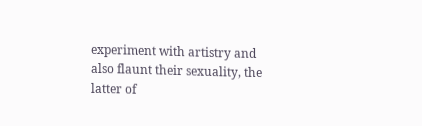experiment with artistry and also flaunt their sexuality, the latter of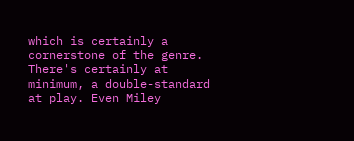which is certainly a cornerstone of the genre. There's certainly at minimum, a double-standard at play. Even Miley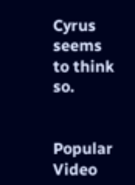Cyrus seems to think so.


Popular Video